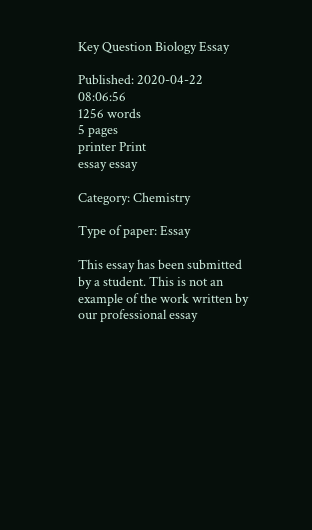Key Question Biology Essay

Published: 2020-04-22 08:06:56
1256 words
5 pages
printer Print
essay essay

Category: Chemistry

Type of paper: Essay

This essay has been submitted by a student. This is not an example of the work written by our professional essay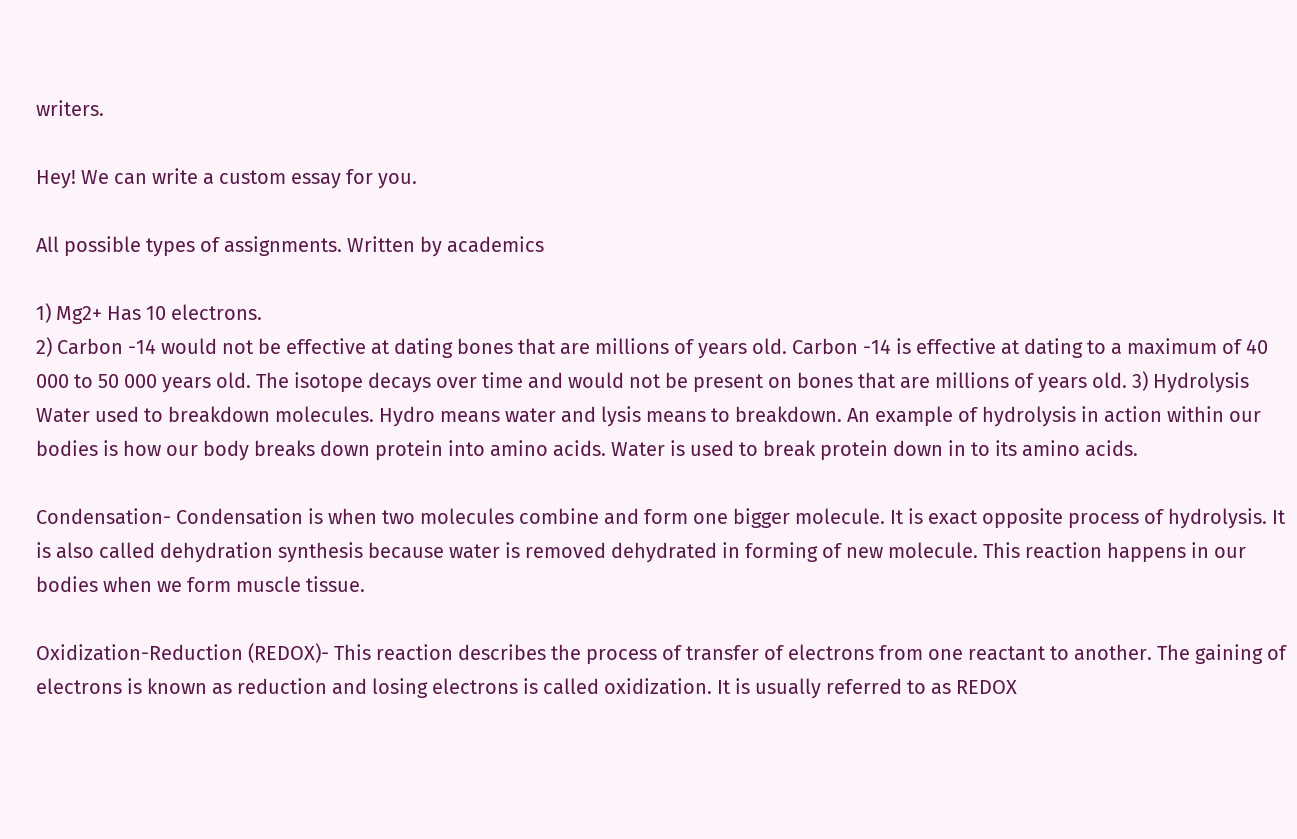writers.

Hey! We can write a custom essay for you.

All possible types of assignments. Written by academics

1) Mg2+ Has 10 electrons.
2) Carbon -14 would not be effective at dating bones that are millions of years old. Carbon -14 is effective at dating to a maximum of 40 000 to 50 000 years old. The isotope decays over time and would not be present on bones that are millions of years old. 3) Hydrolysis Water used to breakdown molecules. Hydro means water and lysis means to breakdown. An example of hydrolysis in action within our bodies is how our body breaks down protein into amino acids. Water is used to break protein down in to its amino acids.

Condensation- Condensation is when two molecules combine and form one bigger molecule. It is exact opposite process of hydrolysis. It is also called dehydration synthesis because water is removed dehydrated in forming of new molecule. This reaction happens in our bodies when we form muscle tissue.

Oxidization-Reduction (REDOX)- This reaction describes the process of transfer of electrons from one reactant to another. The gaining of electrons is known as reduction and losing electrons is called oxidization. It is usually referred to as REDOX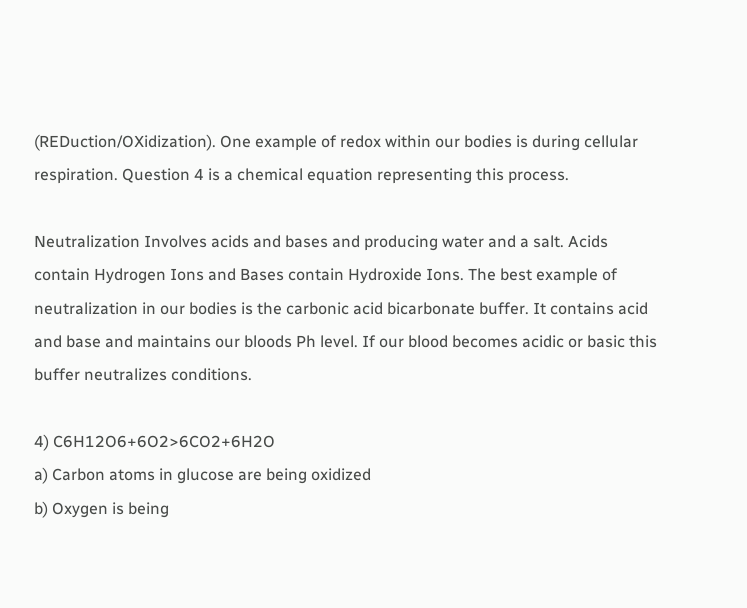(REDuction/OXidization). One example of redox within our bodies is during cellular respiration. Question 4 is a chemical equation representing this process.

Neutralization Involves acids and bases and producing water and a salt. Acids contain Hydrogen Ions and Bases contain Hydroxide Ions. The best example of neutralization in our bodies is the carbonic acid bicarbonate buffer. It contains acid and base and maintains our bloods Ph level. If our blood becomes acidic or basic this buffer neutralizes conditions.

4) C6H12O6+6O2>6CO2+6H2O
a) Carbon atoms in glucose are being oxidized
b) Oxygen is being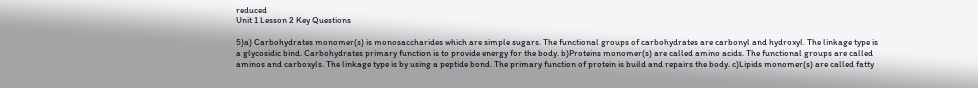reduced
Unit 1 Lesson 2 Key Questions

5)a) Carbohydrates monomer(s) is monosaccharides which are simple sugars. The functional groups of carbohydrates are carbonyl and hydroxyl. The linkage type is a glycosidic bind. Carbohydrates primary function is to provide energy for the body. b)Proteins monomer(s) are called amino acids. The functional groups are called aminos and carboxyls. The linkage type is by using a peptide bond. The primary function of protein is build and repairs the body. c)Lipids monomer(s) are called fatty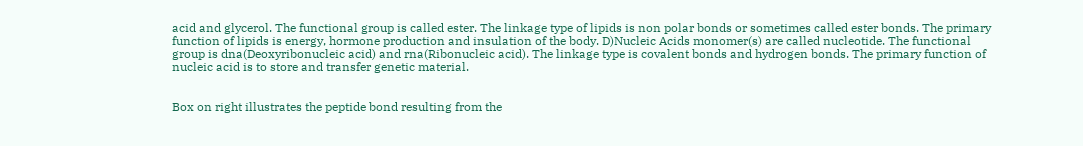acid and glycerol. The functional group is called ester. The linkage type of lipids is non polar bonds or sometimes called ester bonds. The primary function of lipids is energy, hormone production and insulation of the body. D)Nucleic Acids monomer(s) are called nucleotide. The functional group is dna(Deoxyribonucleic acid) and rna(Ribonucleic acid). The linkage type is covalent bonds and hydrogen bonds. The primary function of nucleic acid is to store and transfer genetic material.


Box on right illustrates the peptide bond resulting from the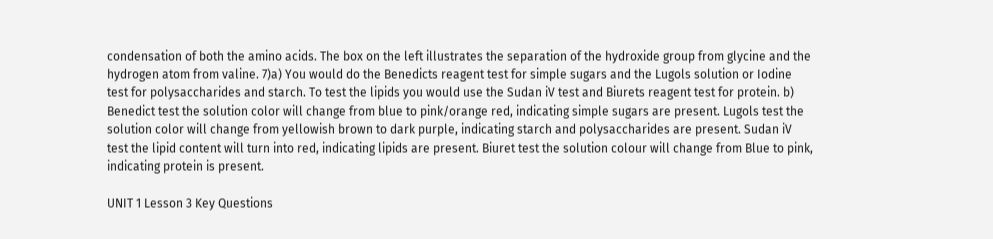condensation of both the amino acids. The box on the left illustrates the separation of the hydroxide group from glycine and the hydrogen atom from valine. 7)a) You would do the Benedicts reagent test for simple sugars and the Lugols solution or Iodine test for polysaccharides and starch. To test the lipids you would use the Sudan iV test and Biurets reagent test for protein. b) Benedict test the solution color will change from blue to pink/orange red, indicating simple sugars are present. Lugols test the solution color will change from yellowish brown to dark purple, indicating starch and polysaccharides are present. Sudan iV test the lipid content will turn into red, indicating lipids are present. Biuret test the solution colour will change from Blue to pink, indicating protein is present.

UNIT 1 Lesson 3 Key Questions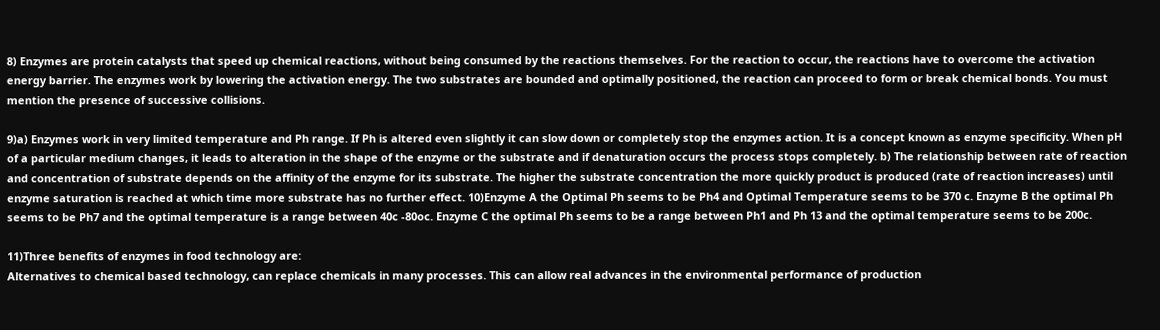8) Enzymes are protein catalysts that speed up chemical reactions, without being consumed by the reactions themselves. For the reaction to occur, the reactions have to overcome the activation energy barrier. The enzymes work by lowering the activation energy. The two substrates are bounded and optimally positioned, the reaction can proceed to form or break chemical bonds. You must mention the presence of successive collisions.

9)a) Enzymes work in very limited temperature and Ph range. If Ph is altered even slightly it can slow down or completely stop the enzymes action. It is a concept known as enzyme specificity. When pH of a particular medium changes, it leads to alteration in the shape of the enzyme or the substrate and if denaturation occurs the process stops completely. b) The relationship between rate of reaction and concentration of substrate depends on the affinity of the enzyme for its substrate. The higher the substrate concentration the more quickly product is produced (rate of reaction increases) until enzyme saturation is reached at which time more substrate has no further effect. 10)Enzyme A the Optimal Ph seems to be Ph4 and Optimal Temperature seems to be 370 c. Enzyme B the optimal Ph seems to be Ph7 and the optimal temperature is a range between 40c -80oc. Enzyme C the optimal Ph seems to be a range between Ph1 and Ph 13 and the optimal temperature seems to be 200c.

11)Three benefits of enzymes in food technology are:
Alternatives to chemical based technology, can replace chemicals in many processes. This can allow real advances in the environmental performance of production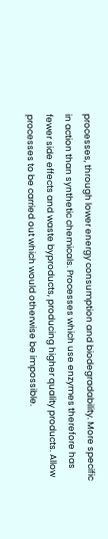processes, through lower energy consumption and biodegradability. More specific in action than synthetic chemicals. Processes which use enzymes therefore has fewer side effects and waste byproducts, producing higher quality products. Allow processes to be carried out which would otherwise be impossible.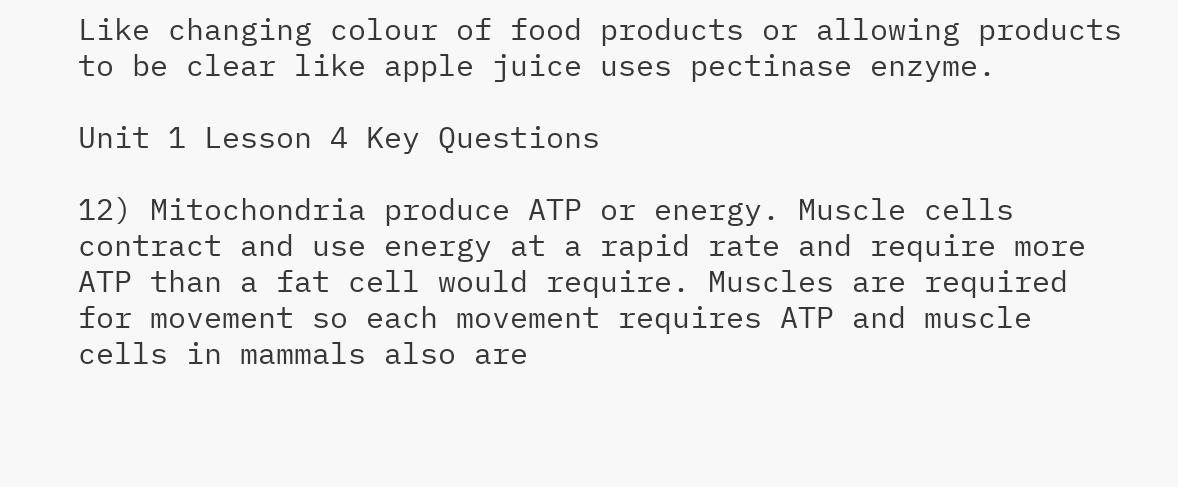Like changing colour of food products or allowing products to be clear like apple juice uses pectinase enzyme.

Unit 1 Lesson 4 Key Questions

12) Mitochondria produce ATP or energy. Muscle cells contract and use energy at a rapid rate and require more ATP than a fat cell would require. Muscles are required for movement so each movement requires ATP and muscle cells in mammals also are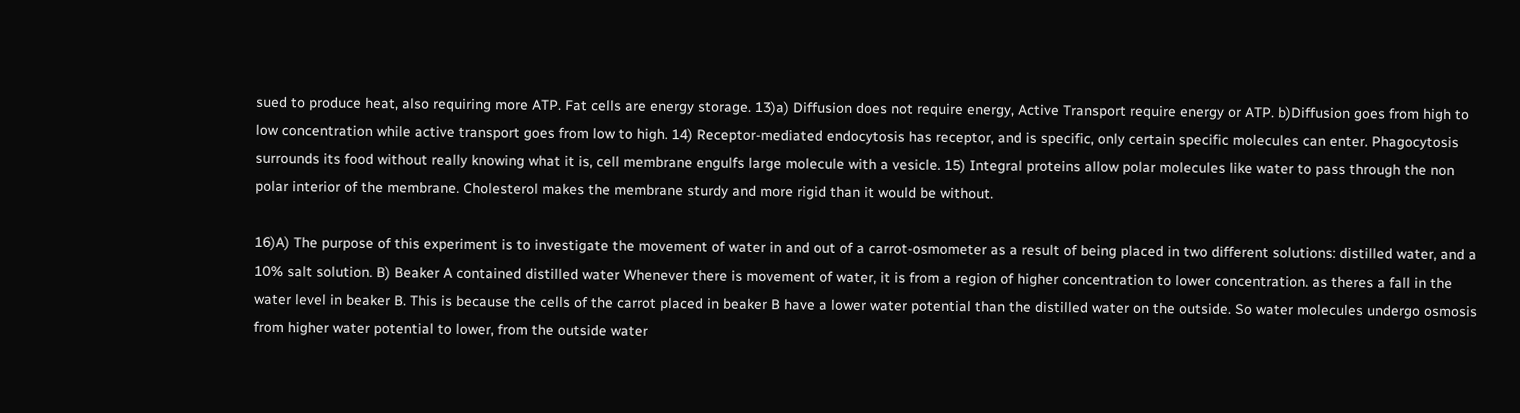sued to produce heat, also requiring more ATP. Fat cells are energy storage. 13)a) Diffusion does not require energy, Active Transport require energy or ATP. b)Diffusion goes from high to low concentration while active transport goes from low to high. 14) Receptor-mediated endocytosis has receptor, and is specific, only certain specific molecules can enter. Phagocytosis surrounds its food without really knowing what it is, cell membrane engulfs large molecule with a vesicle. 15) Integral proteins allow polar molecules like water to pass through the non polar interior of the membrane. Cholesterol makes the membrane sturdy and more rigid than it would be without.

16)A) The purpose of this experiment is to investigate the movement of water in and out of a carrot-osmometer as a result of being placed in two different solutions: distilled water, and a 10% salt solution. B) Beaker A contained distilled water Whenever there is movement of water, it is from a region of higher concentration to lower concentration. as theres a fall in the water level in beaker B. This is because the cells of the carrot placed in beaker B have a lower water potential than the distilled water on the outside. So water molecules undergo osmosis from higher water potential to lower, from the outside water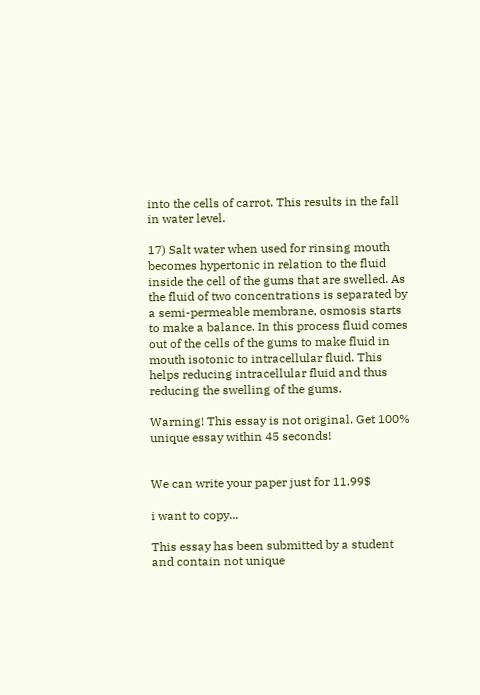into the cells of carrot. This results in the fall in water level.

17) Salt water when used for rinsing mouth becomes hypertonic in relation to the fluid inside the cell of the gums that are swelled. As the fluid of two concentrations is separated by a semi-permeable membrane, osmosis starts to make a balance. In this process fluid comes out of the cells of the gums to make fluid in mouth isotonic to intracellular fluid. This helps reducing intracellular fluid and thus reducing the swelling of the gums.

Warning! This essay is not original. Get 100% unique essay within 45 seconds!


We can write your paper just for 11.99$

i want to copy...

This essay has been submitted by a student and contain not unique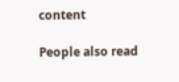content

People also read